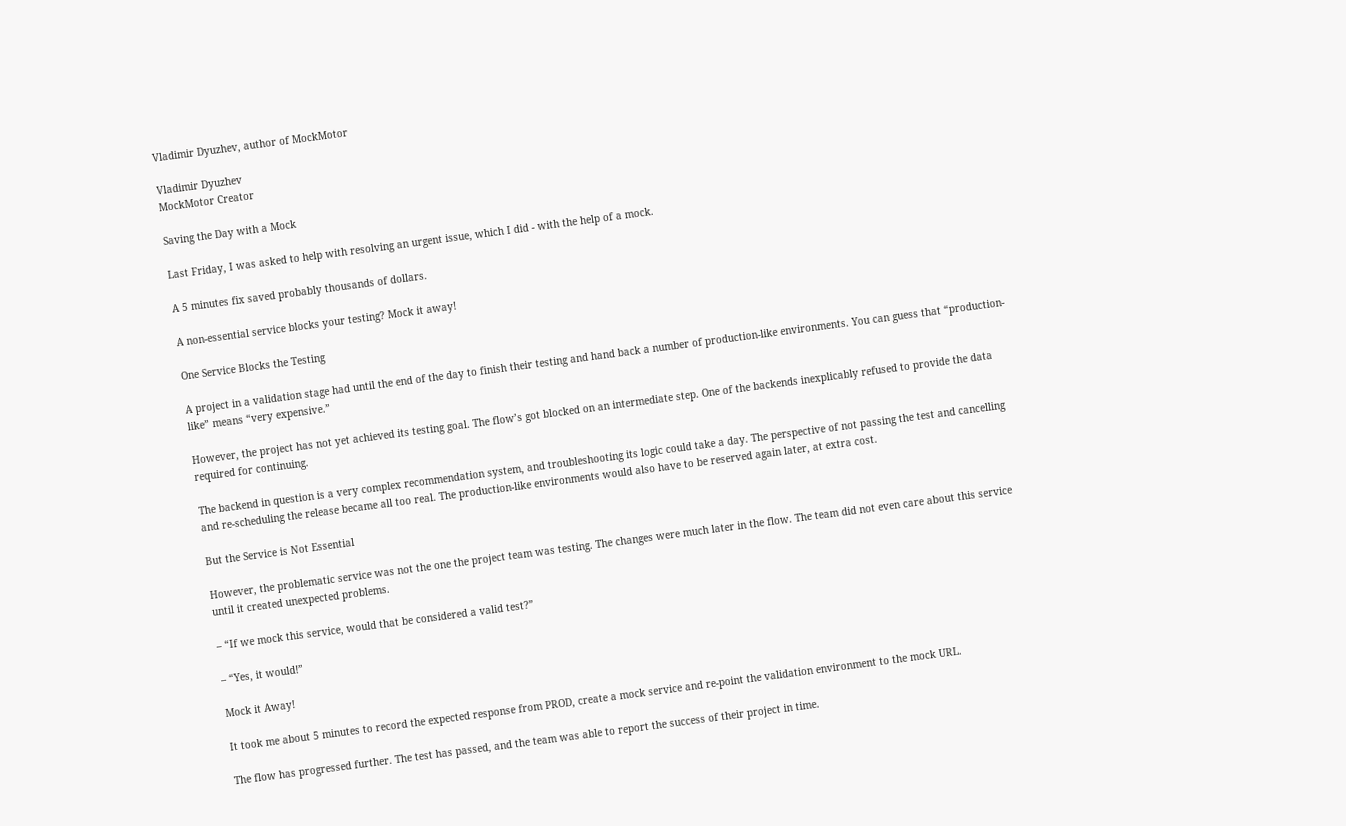Vladimir Dyuzhev, author of MockMotor

Vladimir Dyuzhev
MockMotor Creator

Saving the Day with a Mock

Last Friday, I was asked to help with resolving an urgent issue, which I did - with the help of a mock.

A 5 minutes fix saved probably thousands of dollars.

A non-essential service blocks your testing? Mock it away!

One Service Blocks the Testing

A project in a validation stage had until the end of the day to finish their testing and hand back a number of production-like environments. You can guess that “production-like” means “very expensive.”

However, the project has not yet achieved its testing goal. The flow’s got blocked on an intermediate step. One of the backends inexplicably refused to provide the data required for continuing.

The backend in question is a very complex recommendation system, and troubleshooting its logic could take a day. The perspective of not passing the test and cancelling and re-scheduling the release became all too real. The production-like environments would also have to be reserved again later, at extra cost.

But the Service is Not Essential

However, the problematic service was not the one the project team was testing. The changes were much later in the flow. The team did not even care about this service until it created unexpected problems.

– “If we mock this service, would that be considered a valid test?”

– “Yes, it would!”

Mock it Away!

It took me about 5 minutes to record the expected response from PROD, create a mock service and re-point the validation environment to the mock URL.

The flow has progressed further. The test has passed, and the team was able to report the success of their project in time.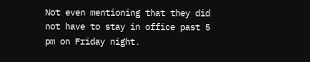Not even mentioning that they did not have to stay in office past 5 pm on Friday night.